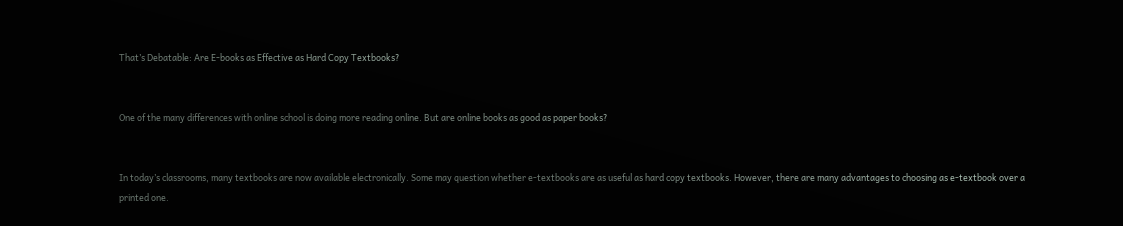That’s Debatable: Are E-books as Effective as Hard Copy Textbooks?


One of the many differences with online school is doing more reading online. But are online books as good as paper books?


In today’s classrooms, many textbooks are now available electronically. Some may question whether e-textbooks are as useful as hard copy textbooks. However, there are many advantages to choosing as e-textbook over a printed one.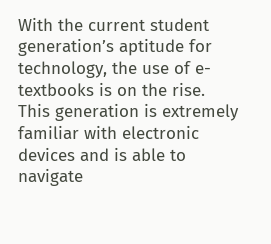With the current student generation’s aptitude for technology, the use of e-textbooks is on the rise. This generation is extremely familiar with electronic devices and is able to navigate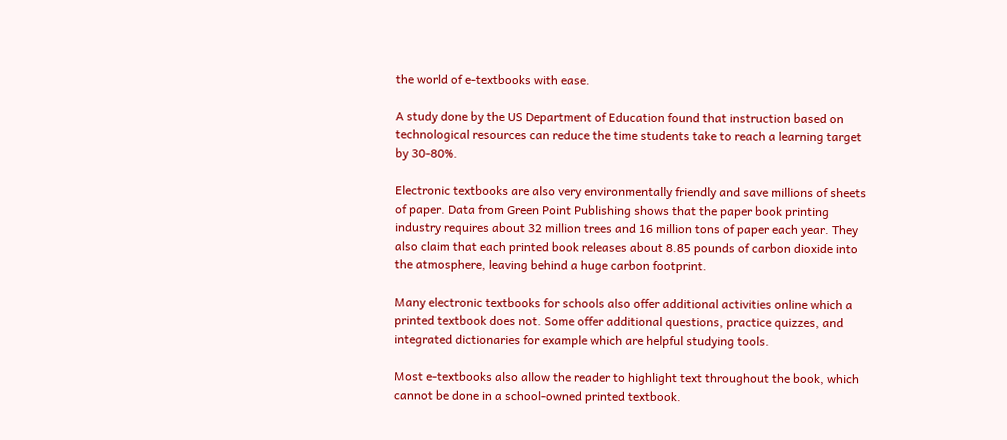the world of e-textbooks with ease.

A study done by the US Department of Education found that instruction based on technological resources can reduce the time students take to reach a learning target by 30-80%.

Electronic textbooks are also very environmentally friendly and save millions of sheets of paper. Data from Green Point Publishing shows that the paper book printing industry requires about 32 million trees and 16 million tons of paper each year. They also claim that each printed book releases about 8.85 pounds of carbon dioxide into the atmosphere, leaving behind a huge carbon footprint.

Many electronic textbooks for schools also offer additional activities online which a printed textbook does not. Some offer additional questions, practice quizzes, and integrated dictionaries for example which are helpful studying tools.

Most e-textbooks also allow the reader to highlight text throughout the book, which  cannot be done in a school-owned printed textbook.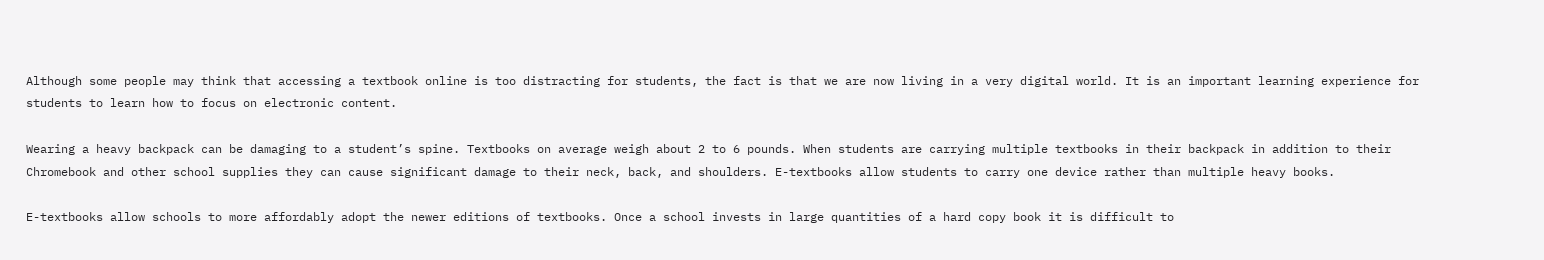Although some people may think that accessing a textbook online is too distracting for students, the fact is that we are now living in a very digital world. It is an important learning experience for students to learn how to focus on electronic content.

Wearing a heavy backpack can be damaging to a student’s spine. Textbooks on average weigh about 2 to 6 pounds. When students are carrying multiple textbooks in their backpack in addition to their Chromebook and other school supplies they can cause significant damage to their neck, back, and shoulders. E-textbooks allow students to carry one device rather than multiple heavy books.

E-textbooks allow schools to more affordably adopt the newer editions of textbooks. Once a school invests in large quantities of a hard copy book it is difficult to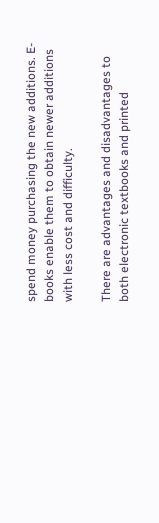spend money purchasing the new additions. E-books enable them to obtain newer additions with less cost and difficulty.

There are advantages and disadvantages to both electronic textbooks and printed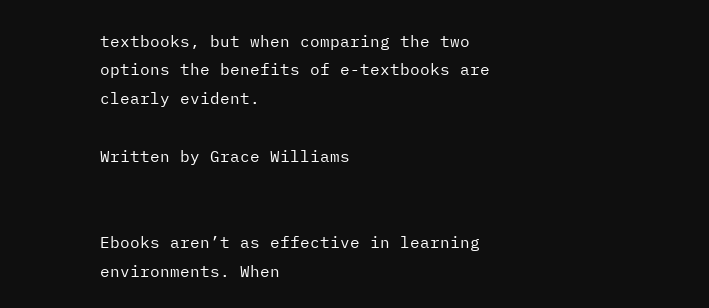textbooks, but when comparing the two options the benefits of e-textbooks are clearly evident.

Written by Grace Williams


Ebooks aren’t as effective in learning environments. When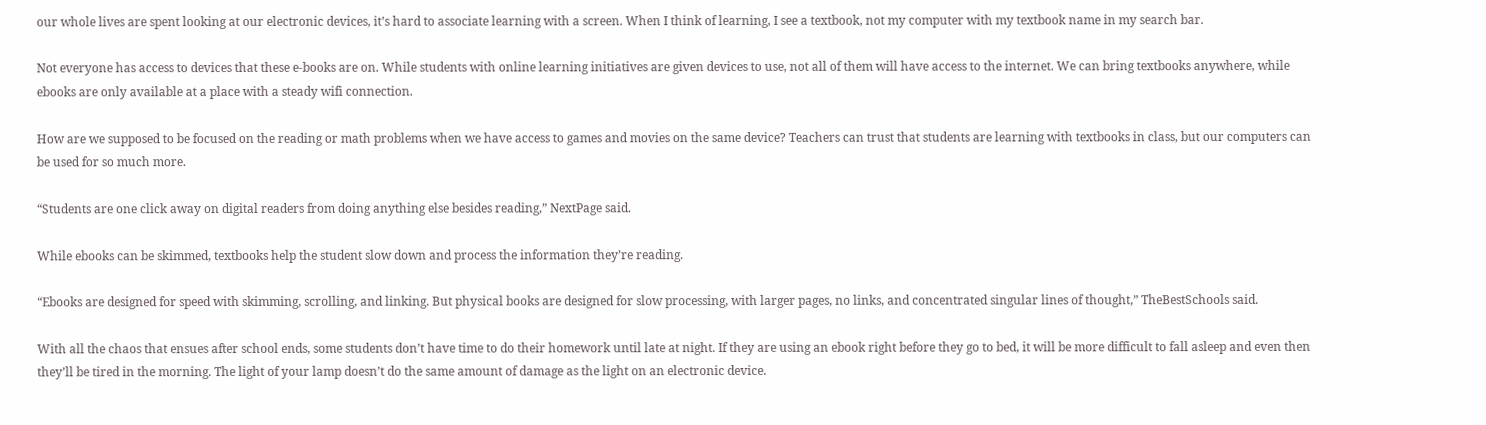our whole lives are spent looking at our electronic devices, it’s hard to associate learning with a screen. When I think of learning, I see a textbook, not my computer with my textbook name in my search bar.

Not everyone has access to devices that these e-books are on. While students with online learning initiatives are given devices to use, not all of them will have access to the internet. We can bring textbooks anywhere, while ebooks are only available at a place with a steady wifi connection.

How are we supposed to be focused on the reading or math problems when we have access to games and movies on the same device? Teachers can trust that students are learning with textbooks in class, but our computers can be used for so much more.

“Students are one click away on digital readers from doing anything else besides reading,” NextPage said.

While ebooks can be skimmed, textbooks help the student slow down and process the information they’re reading.

“Ebooks are designed for speed with skimming, scrolling, and linking. But physical books are designed for slow processing, with larger pages, no links, and concentrated singular lines of thought,” TheBestSchools said.

With all the chaos that ensues after school ends, some students don’t have time to do their homework until late at night. If they are using an ebook right before they go to bed, it will be more difficult to fall asleep and even then they’ll be tired in the morning. The light of your lamp doesn’t do the same amount of damage as the light on an electronic device.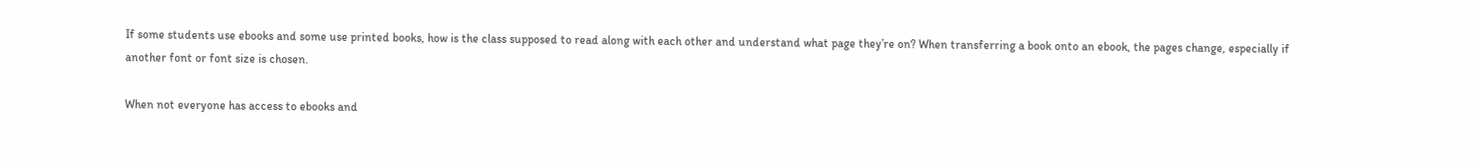If some students use ebooks and some use printed books, how is the class supposed to read along with each other and understand what page they’re on? When transferring a book onto an ebook, the pages change, especially if another font or font size is chosen.

When not everyone has access to ebooks and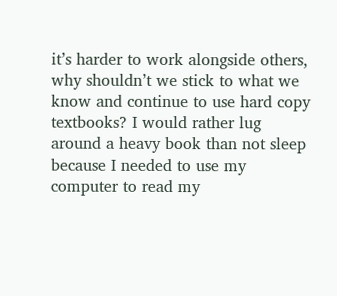it’s harder to work alongside others, why shouldn’t we stick to what we know and continue to use hard copy textbooks? I would rather lug around a heavy book than not sleep because I needed to use my computer to read my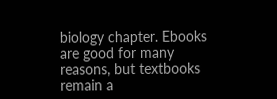biology chapter. Ebooks are good for many reasons, but textbooks remain a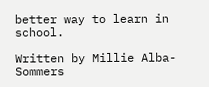better way to learn in school.

Written by Millie Alba-Sommers